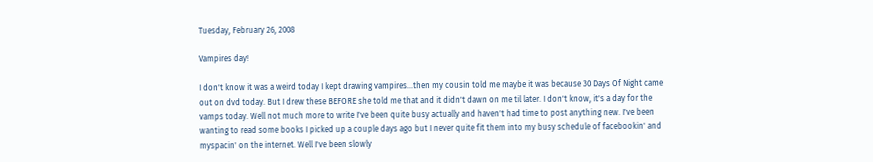Tuesday, February 26, 2008

Vampires day!

I don't know it was a weird today I kept drawing vampires...then my cousin told me maybe it was because 30 Days Of Night came out on dvd today. But I drew these BEFORE she told me that and it didn't dawn on me til later. I don't know, it's a day for the vamps today. Well not much more to write I've been quite busy actually and haven't had time to post anything new. I've been wanting to read some books I picked up a couple days ago but I never quite fit them into my busy schedule of facebookin' and myspacin' on the internet. Well I've been slowly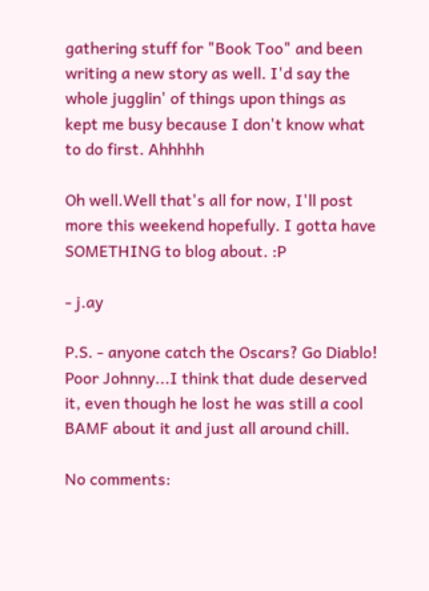gathering stuff for "Book Too" and been writing a new story as well. I'd say the whole jugglin' of things upon things as kept me busy because I don't know what to do first. Ahhhhh

Oh well.Well that's all for now, I'll post more this weekend hopefully. I gotta have SOMETHING to blog about. :P

- j.ay

P.S. - anyone catch the Oscars? Go Diablo! Poor Johnny...I think that dude deserved it, even though he lost he was still a cool BAMF about it and just all around chill.

No comments: